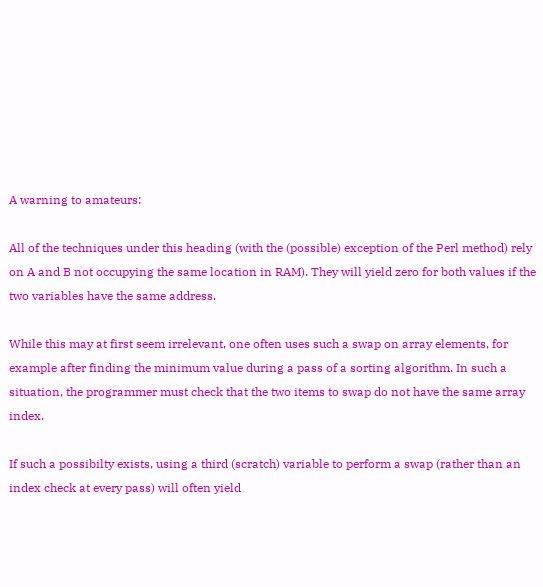A warning to amateurs:

All of the techniques under this heading (with the (possible) exception of the Perl method) rely on A and B not occupying the same location in RAM). They will yield zero for both values if the two variables have the same address.

While this may at first seem irrelevant, one often uses such a swap on array elements, for example after finding the minimum value during a pass of a sorting algorithm. In such a situation, the programmer must check that the two items to swap do not have the same array index.

If such a possibilty exists, using a third (scratch) variable to perform a swap (rather than an index check at every pass) will often yield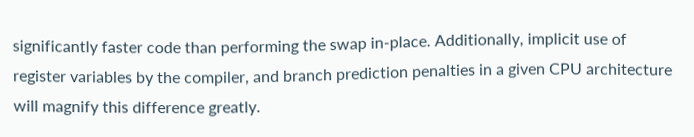significantly faster code than performing the swap in-place. Additionally, implicit use of register variables by the compiler, and branch prediction penalties in a given CPU architecture will magnify this difference greatly.